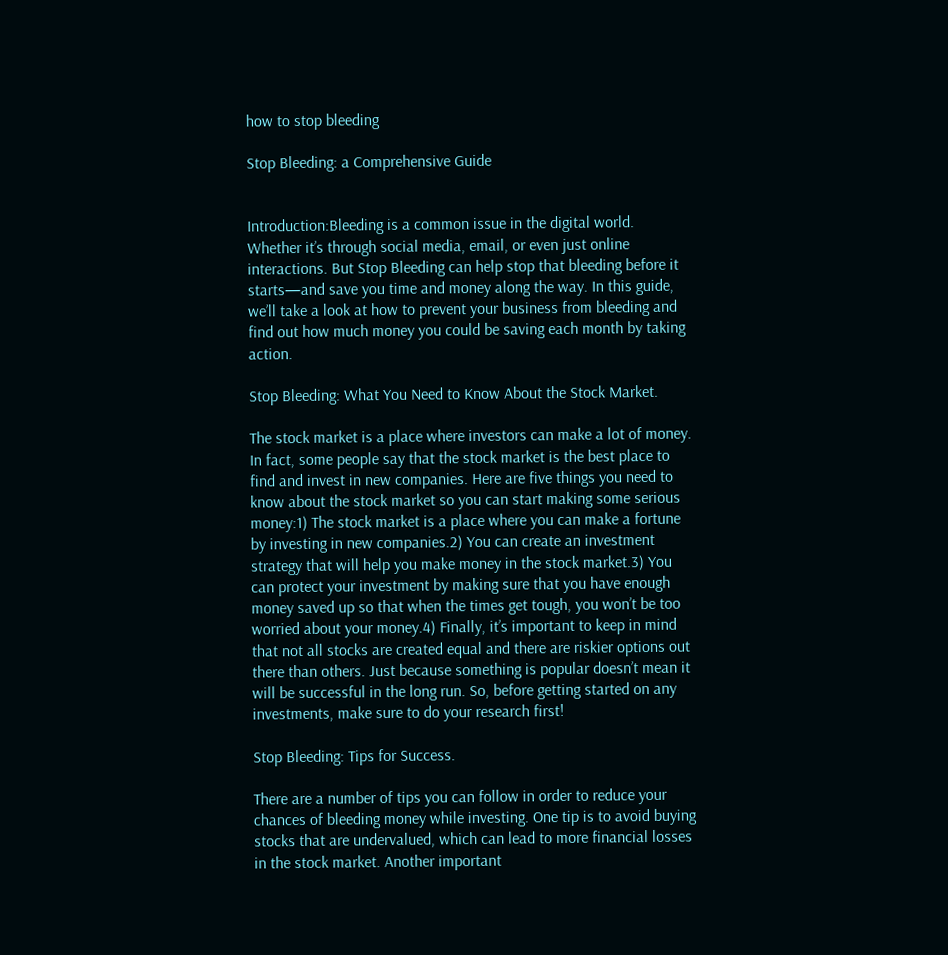how to stop bleeding

Stop Bleeding: a Comprehensive Guide


Introduction:Bleeding is a common issue in the digital world. Whether it’s through social media, email, or even just online interactions. But Stop Bleeding can help stop that bleeding before it starts—and save you time and money along the way. In this guide, we’ll take a look at how to prevent your business from bleeding and find out how much money you could be saving each month by taking action.

Stop Bleeding: What You Need to Know About the Stock Market.

The stock market is a place where investors can make a lot of money. In fact, some people say that the stock market is the best place to find and invest in new companies. Here are five things you need to know about the stock market so you can start making some serious money:1) The stock market is a place where you can make a fortune by investing in new companies.2) You can create an investment strategy that will help you make money in the stock market.3) You can protect your investment by making sure that you have enough money saved up so that when the times get tough, you won’t be too worried about your money.4) Finally, it’s important to keep in mind that not all stocks are created equal and there are riskier options out there than others. Just because something is popular doesn’t mean it will be successful in the long run. So, before getting started on any investments, make sure to do your research first!

Stop Bleeding: Tips for Success.

There are a number of tips you can follow in order to reduce your chances of bleeding money while investing. One tip is to avoid buying stocks that are undervalued, which can lead to more financial losses in the stock market. Another important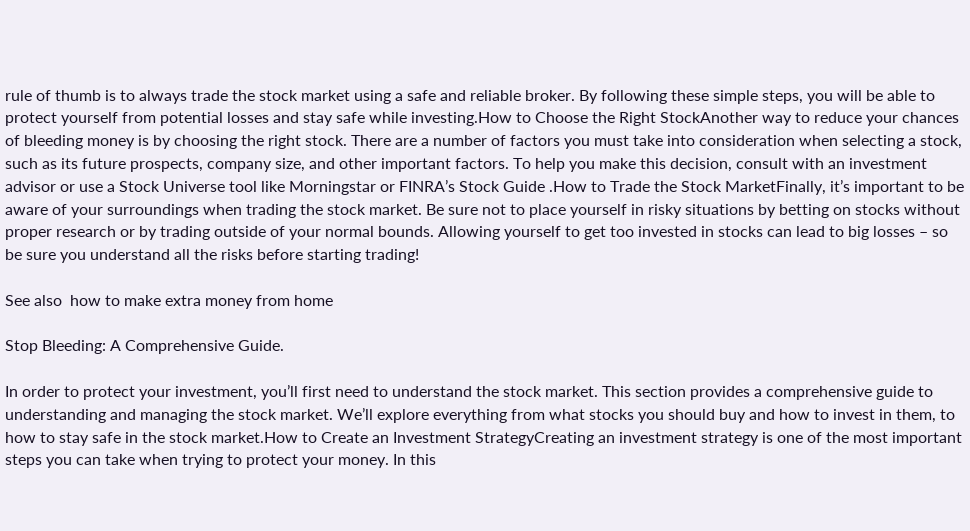rule of thumb is to always trade the stock market using a safe and reliable broker. By following these simple steps, you will be able to protect yourself from potential losses and stay safe while investing.How to Choose the Right StockAnother way to reduce your chances of bleeding money is by choosing the right stock. There are a number of factors you must take into consideration when selecting a stock, such as its future prospects, company size, and other important factors. To help you make this decision, consult with an investment advisor or use a Stock Universe tool like Morningstar or FINRA’s Stock Guide .How to Trade the Stock MarketFinally, it’s important to be aware of your surroundings when trading the stock market. Be sure not to place yourself in risky situations by betting on stocks without proper research or by trading outside of your normal bounds. Allowing yourself to get too invested in stocks can lead to big losses – so be sure you understand all the risks before starting trading!

See also  how to make extra money from home

Stop Bleeding: A Comprehensive Guide.

In order to protect your investment, you’ll first need to understand the stock market. This section provides a comprehensive guide to understanding and managing the stock market. We’ll explore everything from what stocks you should buy and how to invest in them, to how to stay safe in the stock market.How to Create an Investment StrategyCreating an investment strategy is one of the most important steps you can take when trying to protect your money. In this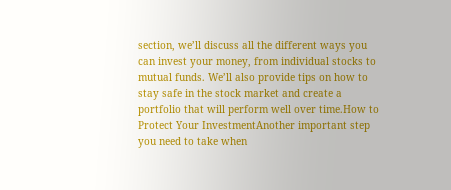section, we’ll discuss all the different ways you can invest your money, from individual stocks to mutual funds. We’ll also provide tips on how to stay safe in the stock market and create a portfolio that will perform well over time.How to Protect Your InvestmentAnother important step you need to take when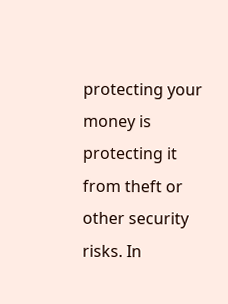protecting your money is protecting it from theft or other security risks. In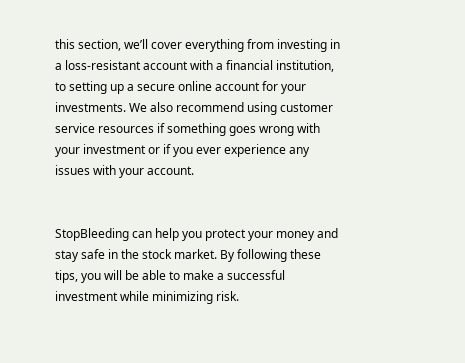this section, we’ll cover everything from investing in a loss-resistant account with a financial institution, to setting up a secure online account for your investments. We also recommend using customer service resources if something goes wrong with your investment or if you ever experience any issues with your account.


StopBleeding can help you protect your money and stay safe in the stock market. By following these tips, you will be able to make a successful investment while minimizing risk.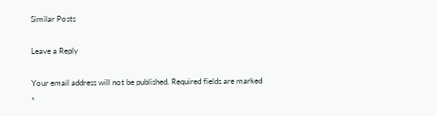Similar Posts

Leave a Reply

Your email address will not be published. Required fields are marked *